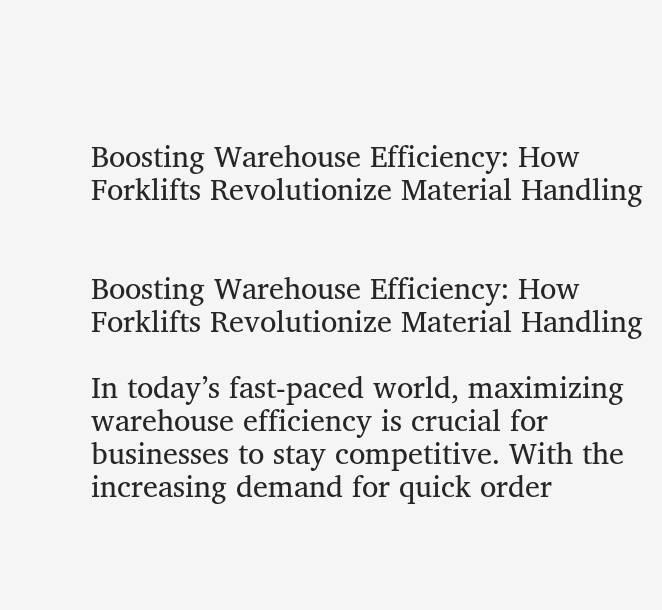Boosting Warehouse Efficiency: How Forklifts Revolutionize Material Handling


Boosting Warehouse Efficiency: How Forklifts Revolutionize Material Handling

In today’s fast-paced world, maximizing warehouse efficiency is crucial for businesses to stay competitive. With the increasing demand for quick order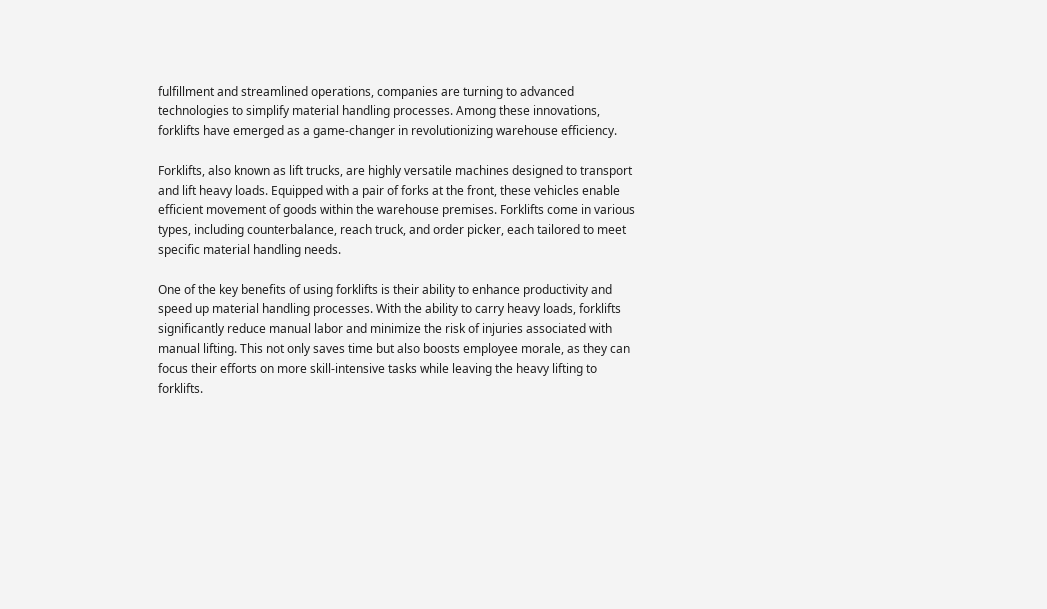fulfillment and streamlined operations, companies are turning to advanced technologies to simplify material handling processes. Among these innovations, forklifts have emerged as a game-changer in revolutionizing warehouse efficiency.

Forklifts, also known as lift trucks, are highly versatile machines designed to transport and lift heavy loads. Equipped with a pair of forks at the front, these vehicles enable efficient movement of goods within the warehouse premises. Forklifts come in various types, including counterbalance, reach truck, and order picker, each tailored to meet specific material handling needs.

One of the key benefits of using forklifts is their ability to enhance productivity and speed up material handling processes. With the ability to carry heavy loads, forklifts significantly reduce manual labor and minimize the risk of injuries associated with manual lifting. This not only saves time but also boosts employee morale, as they can focus their efforts on more skill-intensive tasks while leaving the heavy lifting to forklifts.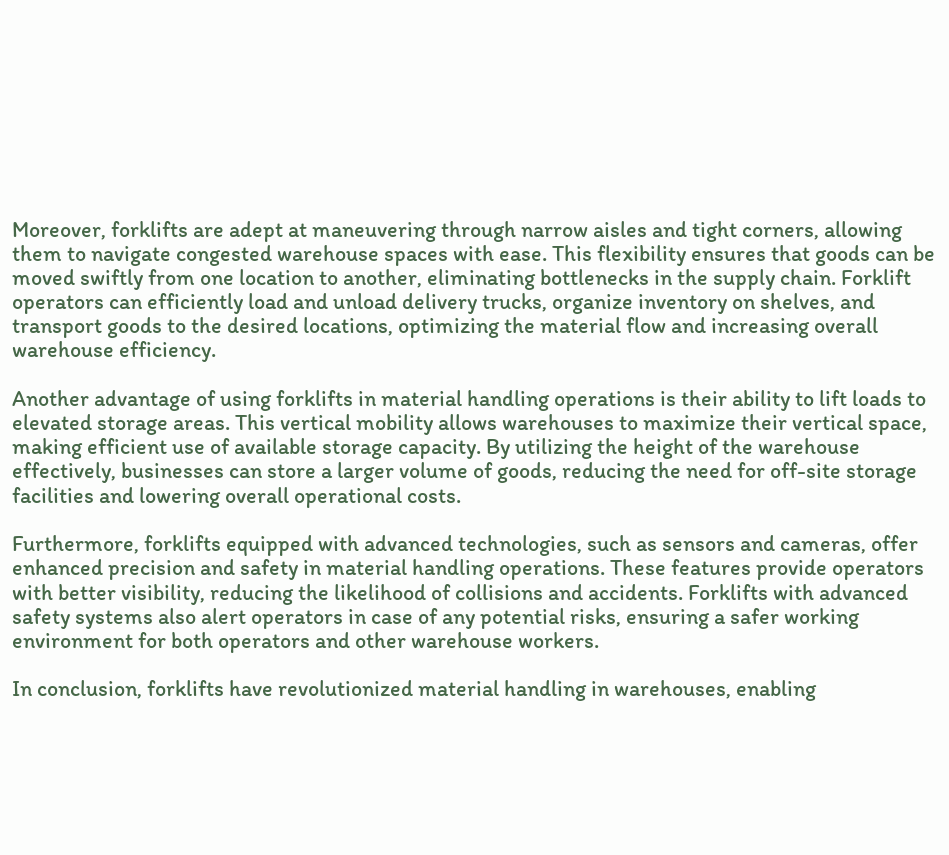Moreover, forklifts are adept at maneuvering through narrow aisles and tight corners, allowing them to navigate congested warehouse spaces with ease. This flexibility ensures that goods can be moved swiftly from one location to another, eliminating bottlenecks in the supply chain. Forklift operators can efficiently load and unload delivery trucks, organize inventory on shelves, and transport goods to the desired locations, optimizing the material flow and increasing overall warehouse efficiency.

Another advantage of using forklifts in material handling operations is their ability to lift loads to elevated storage areas. This vertical mobility allows warehouses to maximize their vertical space, making efficient use of available storage capacity. By utilizing the height of the warehouse effectively, businesses can store a larger volume of goods, reducing the need for off-site storage facilities and lowering overall operational costs.

Furthermore, forklifts equipped with advanced technologies, such as sensors and cameras, offer enhanced precision and safety in material handling operations. These features provide operators with better visibility, reducing the likelihood of collisions and accidents. Forklifts with advanced safety systems also alert operators in case of any potential risks, ensuring a safer working environment for both operators and other warehouse workers.

In conclusion, forklifts have revolutionized material handling in warehouses, enabling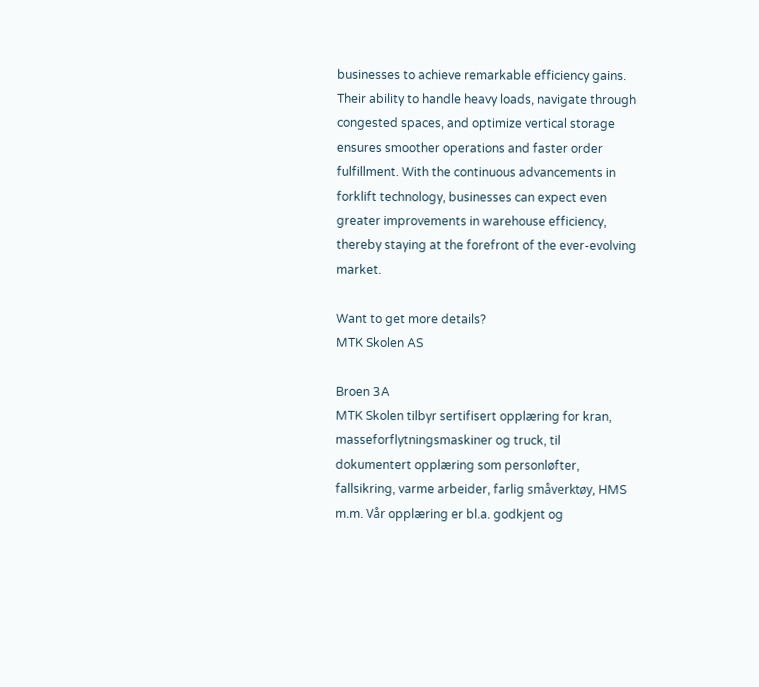businesses to achieve remarkable efficiency gains. Their ability to handle heavy loads, navigate through congested spaces, and optimize vertical storage ensures smoother operations and faster order fulfillment. With the continuous advancements in forklift technology, businesses can expect even greater improvements in warehouse efficiency, thereby staying at the forefront of the ever-evolving market.

Want to get more details?
MTK Skolen AS

Broen 3A
MTK Skolen tilbyr sertifisert opplæring for kran, masseforflytningsmaskiner og truck, til dokumentert opplæring som personløfter, fallsikring, varme arbeider, farlig småverktøy, HMS m.m. Vår opplæring er bl.a. godkjent og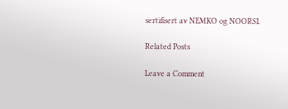sertifisert av NEMKO og NOORSI.

Related Posts

Leave a Comment